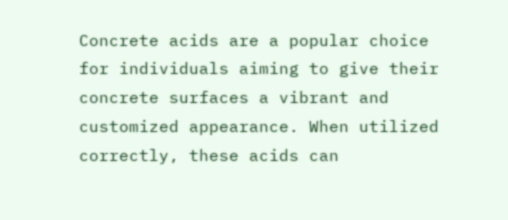Concrete acids are a popular choice for individuals aiming to give their concrete surfaces a vibrant and customized appearance. When utilized correctly, these acids can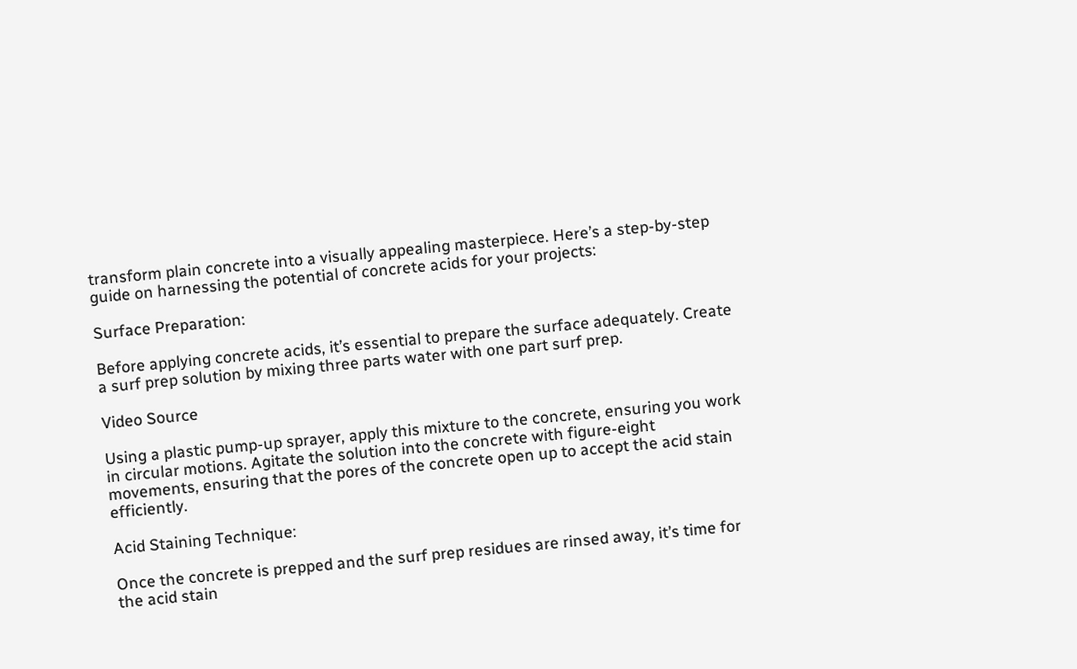transform plain concrete into a visually appealing masterpiece. Here’s a step-by-step guide on harnessing the potential of concrete acids for your projects:

Surface Preparation:

Before applying concrete acids, it’s essential to prepare the surface adequately. Create a surf prep solution by mixing three parts water with one part surf prep.

Video Source

Using a plastic pump-up sprayer, apply this mixture to the concrete, ensuring you work in circular motions. Agitate the solution into the concrete with figure-eight movements, ensuring that the pores of the concrete open up to accept the acid stain efficiently.

Acid Staining Technique:

Once the concrete is prepped and the surf prep residues are rinsed away, it’s time for the acid stain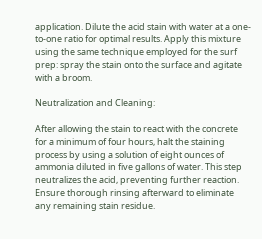application. Dilute the acid stain with water at a one-to-one ratio for optimal results. Apply this mixture using the same technique employed for the surf prep: spray the stain onto the surface and agitate with a broom.

Neutralization and Cleaning:

After allowing the stain to react with the concrete for a minimum of four hours, halt the staining process by using a solution of eight ounces of ammonia diluted in five gallons of water. This step neutralizes the acid, preventing further reaction. Ensure thorough rinsing afterward to eliminate any remaining stain residue.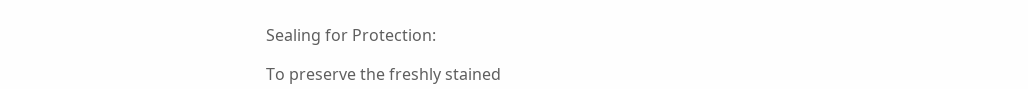Sealing for Protection:

To preserve the freshly stained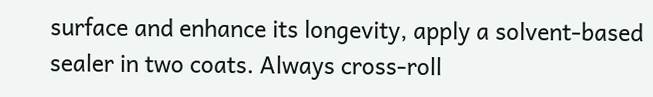surface and enhance its longevity, apply a solvent-based sealer in two coats. Always cross-roll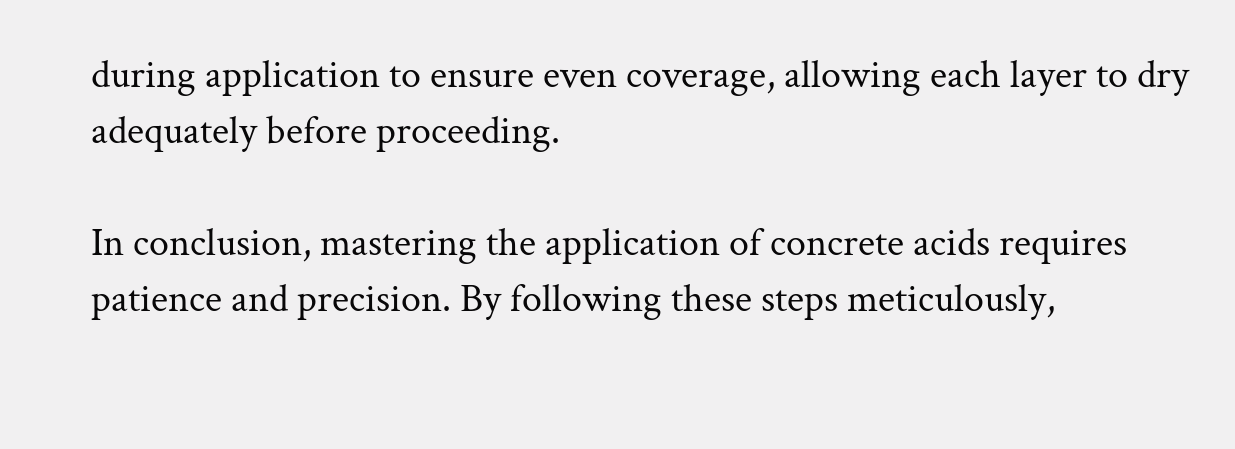during application to ensure even coverage, allowing each layer to dry adequately before proceeding.

In conclusion, mastering the application of concrete acids requires patience and precision. By following these steps meticulously,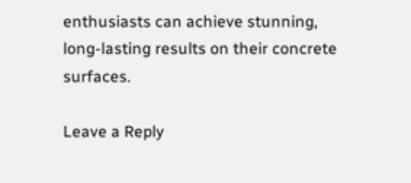enthusiasts can achieve stunning, long-lasting results on their concrete surfaces.

Leave a Reply